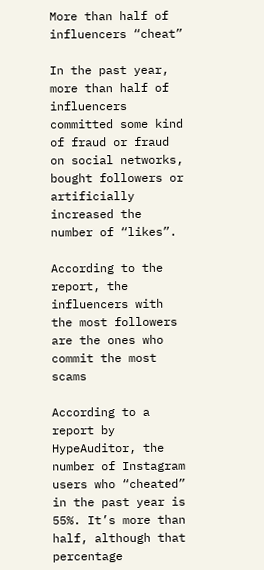More than half of influencers “cheat”

In the past year, more than half of influencers committed some kind of fraud or fraud on social networks, bought followers or artificially increased the number of “likes”.

According to the report, the influencers with the most followers are the ones who commit the most scams

According to a report by HypeAuditor, the number of Instagram users who “cheated” in the past year is 55%. It’s more than half, although that percentage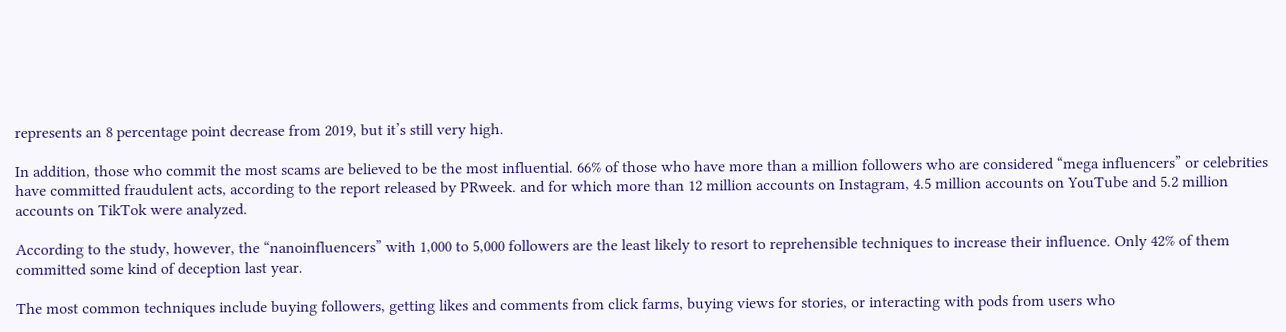represents an 8 percentage point decrease from 2019, but it’s still very high.

In addition, those who commit the most scams are believed to be the most influential. 66% of those who have more than a million followers who are considered “mega influencers” or celebrities have committed fraudulent acts, according to the report released by PRweek. and for which more than 12 million accounts on Instagram, 4.5 million accounts on YouTube and 5.2 million accounts on TikTok were analyzed.

According to the study, however, the “nanoinfluencers” with 1,000 to 5,000 followers are the least likely to resort to reprehensible techniques to increase their influence. Only 42% of them committed some kind of deception last year.

The most common techniques include buying followers, getting likes and comments from click farms, buying views for stories, or interacting with pods from users who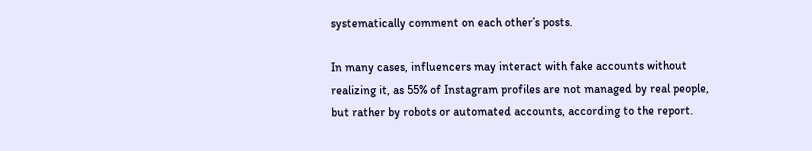systematically comment on each other’s posts.

In many cases, influencers may interact with fake accounts without realizing it, as 55% of Instagram profiles are not managed by real people, but rather by robots or automated accounts, according to the report.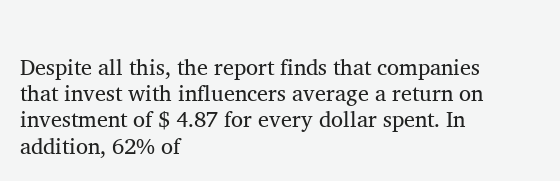Despite all this, the report finds that companies that invest with influencers average a return on investment of $ 4.87 for every dollar spent. In addition, 62% of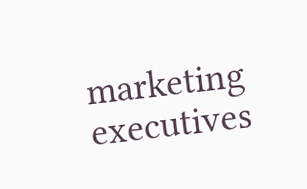marketing executives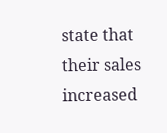state that their sales increased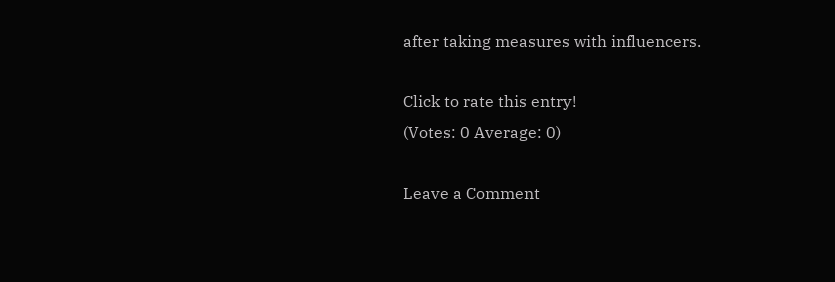after taking measures with influencers.

Click to rate this entry!
(Votes: 0 Average: 0)

Leave a Comment